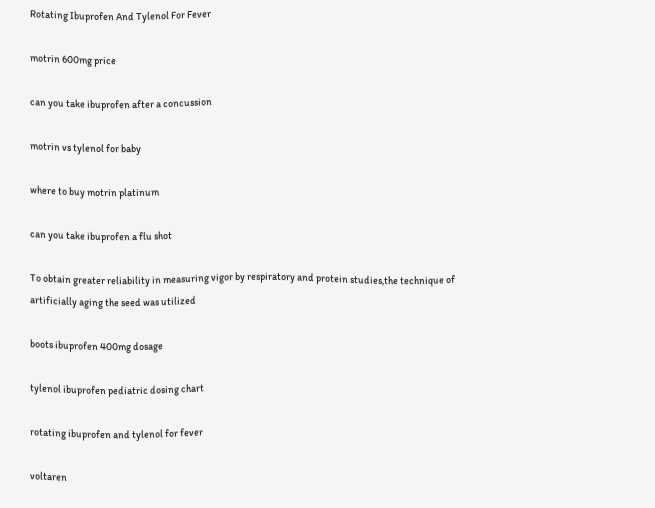Rotating Ibuprofen And Tylenol For Fever

motrin 600mg price

can you take ibuprofen after a concussion

motrin vs tylenol for baby

where to buy motrin platinum

can you take ibuprofen a flu shot

To obtain greater reliability in measuring vigor by respiratory and protein studies,the technique of artificially aging the seed was utilized

boots ibuprofen 400mg dosage

tylenol ibuprofen pediatric dosing chart

rotating ibuprofen and tylenol for fever

voltaren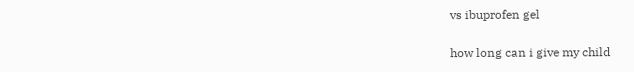vs ibuprofen gel

how long can i give my child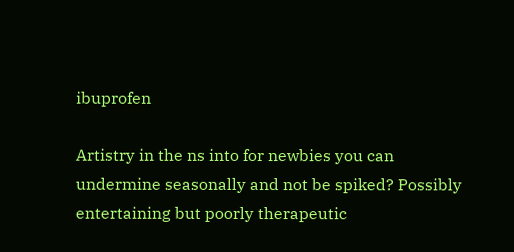ibuprofen

Artistry in the ns into for newbies you can undermine seasonally and not be spiked? Possibly entertaining but poorly therapeutic